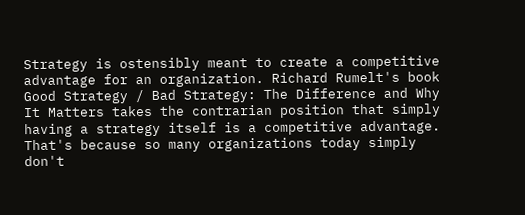Strategy is ostensibly meant to create a competitive advantage for an organization. Richard Rumelt's book Good Strategy / Bad Strategy: The Difference and Why It Matters takes the contrarian position that simply having a strategy itself is a competitive advantage. That's because so many organizations today simply don't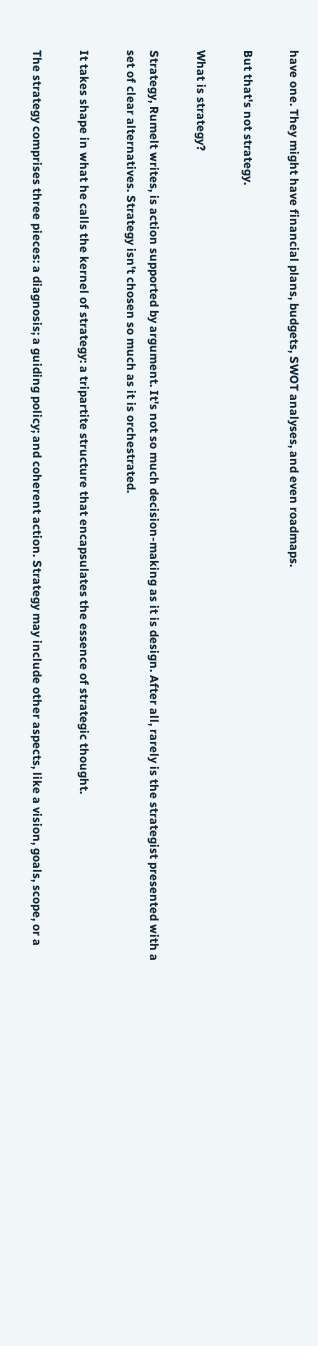have one. They might have financial plans, budgets, SWOT analyses, and even roadmaps.

But that's not strategy.

What is strategy?

Strategy, Rumelt writes, is action supported by argument. It's not so much decision-making as it is design. After all, rarely is the strategist presented with a set of clear alternatives. Strategy isn't chosen so much as it is orchestrated.

It takes shape in what he calls the kernel of strategy: a tripartite structure that encapsulates the essence of strategic thought.

The strategy comprises three pieces: a diagnosis; a guiding policy; and coherent action. Strategy may include other aspects, like a vision, goals, scope, or a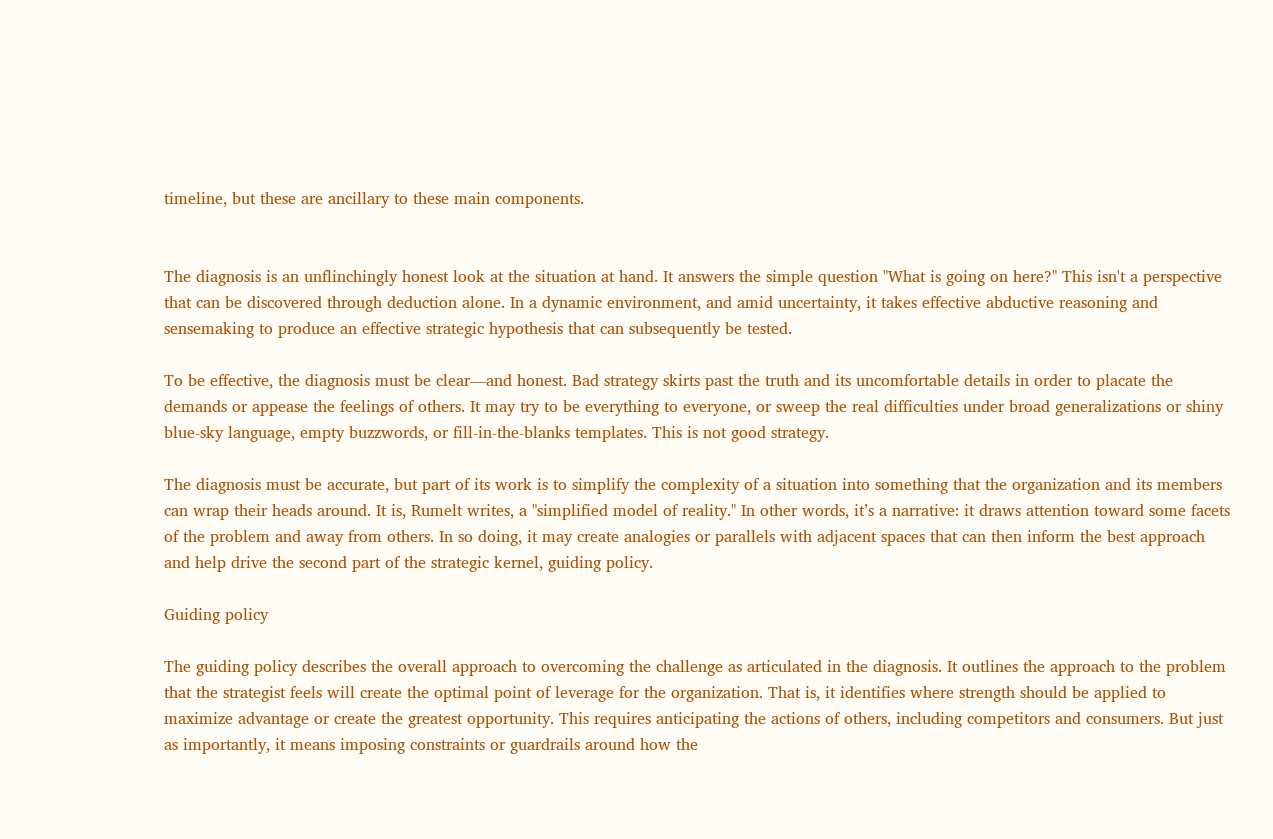timeline, but these are ancillary to these main components.


The diagnosis is an unflinchingly honest look at the situation at hand. It answers the simple question "What is going on here?" This isn't a perspective that can be discovered through deduction alone. In a dynamic environment, and amid uncertainty, it takes effective abductive reasoning and sensemaking to produce an effective strategic hypothesis that can subsequently be tested.

To be effective, the diagnosis must be clear—and honest. Bad strategy skirts past the truth and its uncomfortable details in order to placate the demands or appease the feelings of others. It may try to be everything to everyone, or sweep the real difficulties under broad generalizations or shiny blue-sky language, empty buzzwords, or fill-in-the-blanks templates. This is not good strategy.

The diagnosis must be accurate, but part of its work is to simplify the complexity of a situation into something that the organization and its members can wrap their heads around. It is, Rumelt writes, a "simplified model of reality." In other words, it’s a narrative: it draws attention toward some facets of the problem and away from others. In so doing, it may create analogies or parallels with adjacent spaces that can then inform the best approach and help drive the second part of the strategic kernel, guiding policy.

Guiding policy

The guiding policy describes the overall approach to overcoming the challenge as articulated in the diagnosis. It outlines the approach to the problem that the strategist feels will create the optimal point of leverage for the organization. That is, it identifies where strength should be applied to maximize advantage or create the greatest opportunity. This requires anticipating the actions of others, including competitors and consumers. But just as importantly, it means imposing constraints or guardrails around how the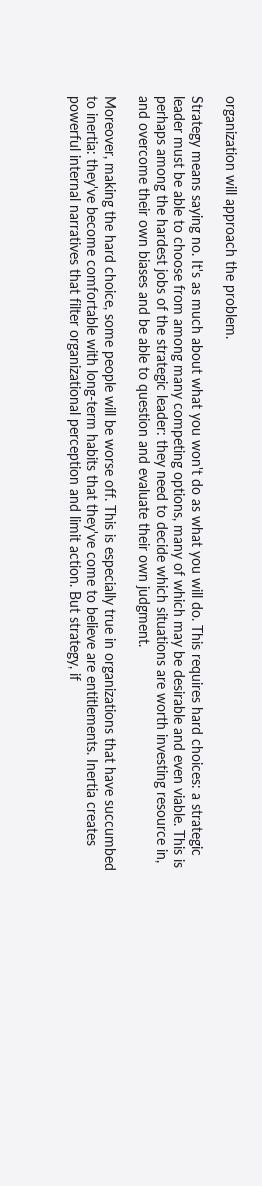organization will approach the problem.

Strategy means saying no. It's as much about what you won't do as what you will do. This requires hard choices: a strategic leader must be able to choose from among many competing options, many of which may be desirable and even viable. This is perhaps among the hardest jobs of the strategic leader: they need to decide which situations are worth investing resource in, and overcome their own biases and be able to question and evaluate their own judgment.

Moreover, making the hard choice, some people will be worse off. This is especially true in organizations that have succumbed to inertia: they've become comfortable with long-term habits that they've come to believe are entitlements. Inertia creates powerful internal narratives that filter organizational perception and limit action. But strategy, if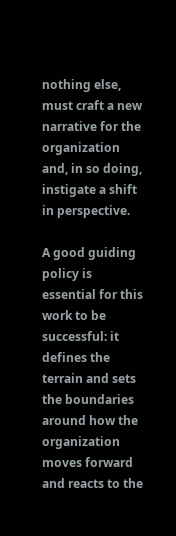nothing else, must craft a new narrative for the organization and, in so doing, instigate a shift in perspective.

A good guiding policy is essential for this work to be successful: it defines the terrain and sets the boundaries around how the organization moves forward and reacts to the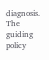diagnosis. The guiding policy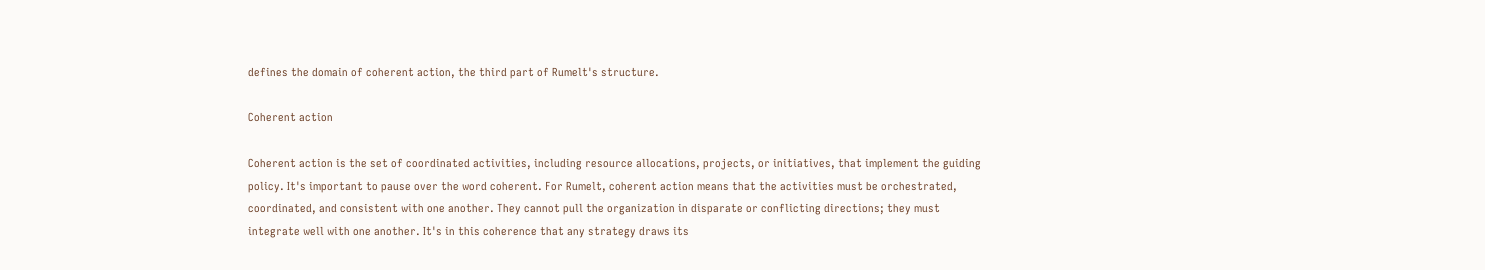defines the domain of coherent action, the third part of Rumelt's structure.

Coherent action

Coherent action is the set of coordinated activities, including resource allocations, projects, or initiatives, that implement the guiding policy. It's important to pause over the word coherent. For Rumelt, coherent action means that the activities must be orchestrated, coordinated, and consistent with one another. They cannot pull the organization in disparate or conflicting directions; they must integrate well with one another. It's in this coherence that any strategy draws its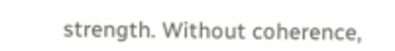strength. Without coherence,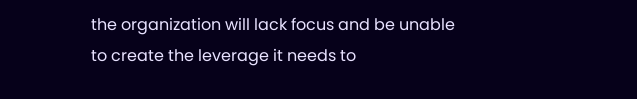the organization will lack focus and be unable to create the leverage it needs to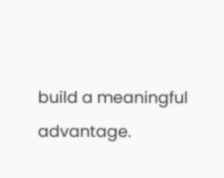build a meaningful advantage.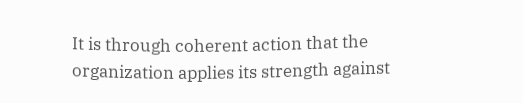It is through coherent action that the organization applies its strength against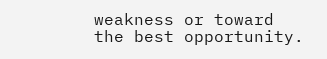weakness or toward the best opportunity.